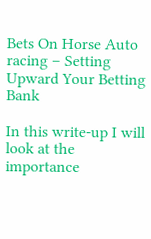Bets On Horse Auto racing – Setting Upward Your Betting Bank

In this write-up I will look at the importance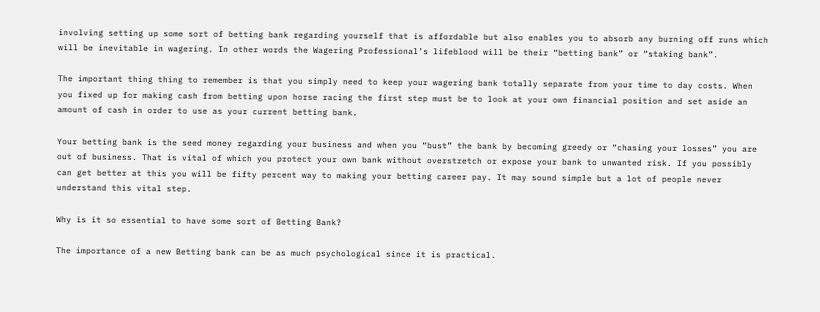involving setting up some sort of betting bank regarding yourself that is affordable but also enables you to absorb any burning off runs which will be inevitable in wagering. In other words the Wagering Professional’s lifeblood will be their “betting bank” or “staking bank”.

The important thing thing to remember is that you simply need to keep your wagering bank totally separate from your time to day costs. When you fixed up for making cash from betting upon horse racing the first step must be to look at your own financial position and set aside an amount of cash in order to use as your current betting bank.

Your betting bank is the seed money regarding your business and when you “bust” the bank by becoming greedy or “chasing your losses” you are out of business. That is vital of which you protect your own bank without overstretch or expose your bank to unwanted risk. If you possibly can get better at this you will be fifty percent way to making your betting career pay. It may sound simple but a lot of people never understand this vital step.

Why is it so essential to have some sort of Betting Bank?

The importance of a new Betting bank can be as much psychological since it is practical.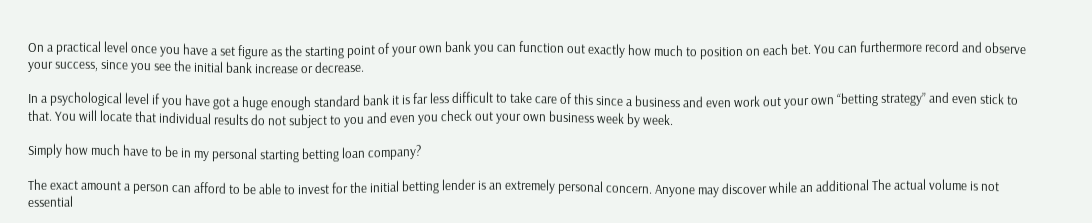On a practical level once you have a set figure as the starting point of your own bank you can function out exactly how much to position on each bet. You can furthermore record and observe your success, since you see the initial bank increase or decrease.

In a psychological level if you have got a huge enough standard bank it is far less difficult to take care of this since a business and even work out your own “betting strategy” and even stick to that. You will locate that individual results do not subject to you and even you check out your own business week by week.

Simply how much have to be in my personal starting betting loan company?

The exact amount a person can afford to be able to invest for the initial betting lender is an extremely personal concern. Anyone may discover while an additional The actual volume is not essential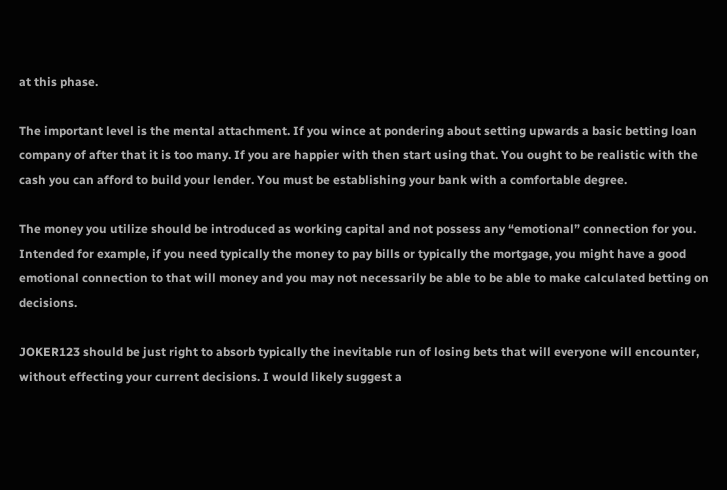at this phase.

The important level is the mental attachment. If you wince at pondering about setting upwards a basic betting loan company of after that it is too many. If you are happier with then start using that. You ought to be realistic with the cash you can afford to build your lender. You must be establishing your bank with a comfortable degree.

The money you utilize should be introduced as working capital and not possess any “emotional” connection for you. Intended for example, if you need typically the money to pay bills or typically the mortgage, you might have a good emotional connection to that will money and you may not necessarily be able to be able to make calculated betting on decisions.

JOKER123 should be just right to absorb typically the inevitable run of losing bets that will everyone will encounter, without effecting your current decisions. I would likely suggest a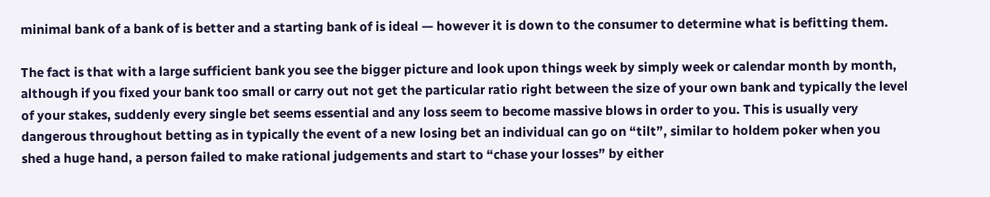minimal bank of a bank of is better and a starting bank of is ideal — however it is down to the consumer to determine what is befitting them.

The fact is that with a large sufficient bank you see the bigger picture and look upon things week by simply week or calendar month by month, although if you fixed your bank too small or carry out not get the particular ratio right between the size of your own bank and typically the level of your stakes, suddenly every single bet seems essential and any loss seem to become massive blows in order to you. This is usually very dangerous throughout betting as in typically the event of a new losing bet an individual can go on “tilt”, similar to holdem poker when you shed a huge hand, a person failed to make rational judgements and start to “chase your losses” by either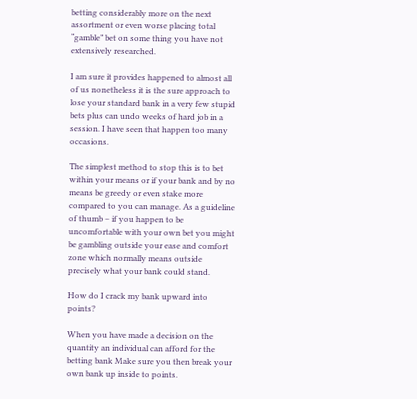betting considerably more on the next assortment or even worse placing total “gamble” bet on some thing you have not extensively researched.

I am sure it provides happened to almost all of us nonetheless it is the sure approach to lose your standard bank in a very few stupid bets plus can undo weeks of hard job in a session. I have seen that happen too many occasions.

The simplest method to stop this is to bet within your means or if your bank and by no means be greedy or even stake more compared to you can manage. As a guideline of thumb – if you happen to be uncomfortable with your own bet you might be gambling outside your ease and comfort zone which normally means outside precisely what your bank could stand.

How do I crack my bank upward into points?

When you have made a decision on the quantity an individual can afford for the betting bank Make sure you then break your own bank up inside to points.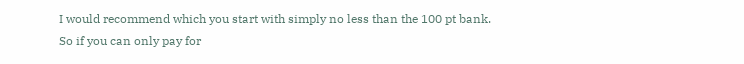I would recommend which you start with simply no less than the 100 pt bank. So if you can only pay for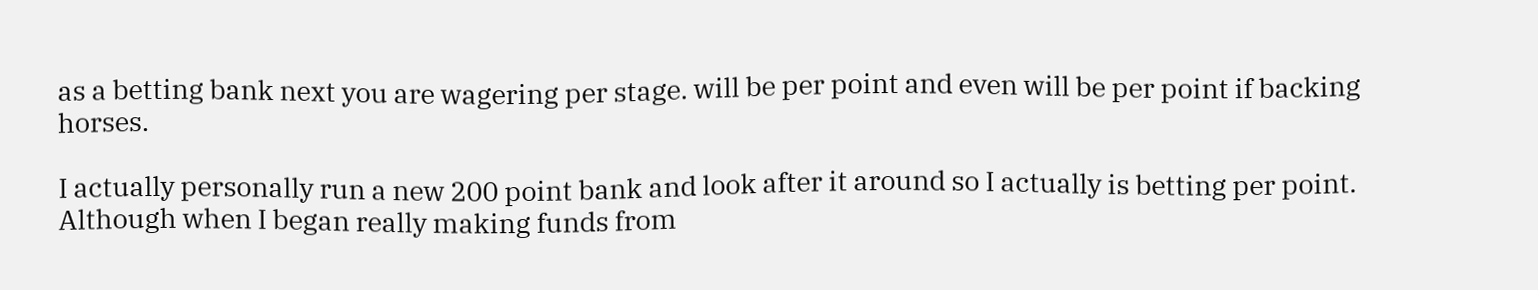as a betting bank next you are wagering per stage. will be per point and even will be per point if backing horses.

I actually personally run a new 200 point bank and look after it around so I actually is betting per point. Although when I began really making funds from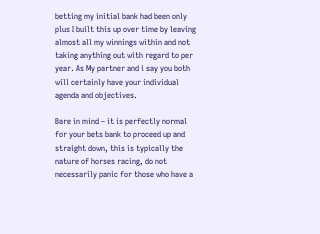betting my initial bank had been only plus I built this up over time by leaving almost all my winnings within and not taking anything out with regard to per year. As My partner and i say you both will certainly have your individual agenda and objectives.

Bare in mind – it is perfectly normal for your bets bank to proceed up and straight down, this is typically the nature of horses racing, do not necessarily panic for those who have a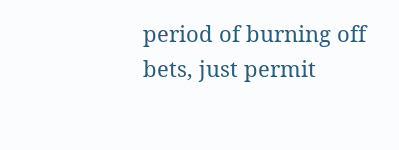period of burning off bets, just permit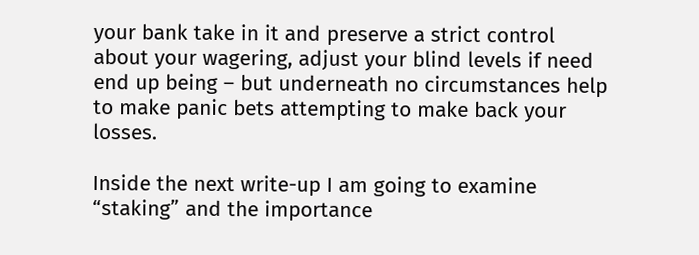your bank take in it and preserve a strict control about your wagering, adjust your blind levels if need end up being – but underneath no circumstances help to make panic bets attempting to make back your losses.

Inside the next write-up I am going to examine “staking” and the importance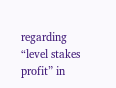regarding “level stakes profit” in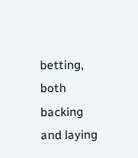betting, both backing and laying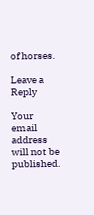of horses.

Leave a Reply

Your email address will not be published.